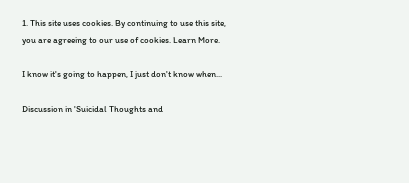1. This site uses cookies. By continuing to use this site, you are agreeing to our use of cookies. Learn More.

I know it's going to happen, I just don't know when...

Discussion in 'Suicidal Thoughts and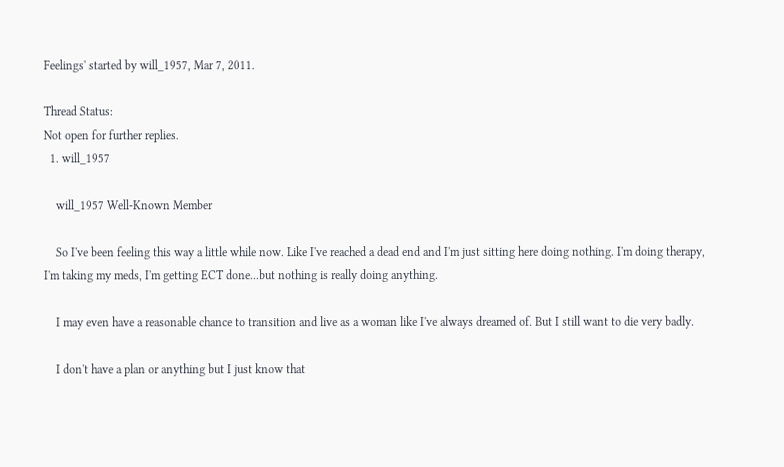Feelings' started by will_1957, Mar 7, 2011.

Thread Status:
Not open for further replies.
  1. will_1957

    will_1957 Well-Known Member

    So I've been feeling this way a little while now. Like I've reached a dead end and I'm just sitting here doing nothing. I'm doing therapy, I'm taking my meds, I'm getting ECT done...but nothing is really doing anything.

    I may even have a reasonable chance to transition and live as a woman like I've always dreamed of. But I still want to die very badly.

    I don't have a plan or anything but I just know that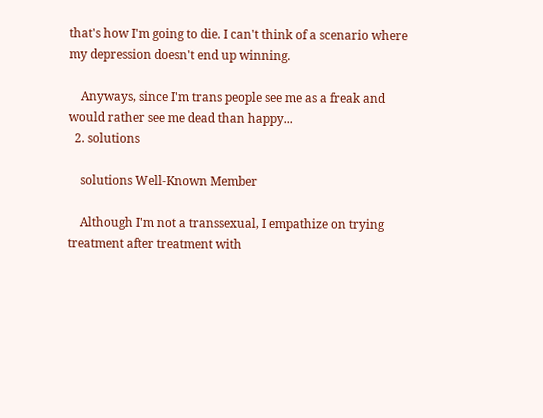that's how I'm going to die. I can't think of a scenario where my depression doesn't end up winning.

    Anyways, since I'm trans people see me as a freak and would rather see me dead than happy...
  2. solutions

    solutions Well-Known Member

    Although I'm not a transsexual, I empathize on trying treatment after treatment with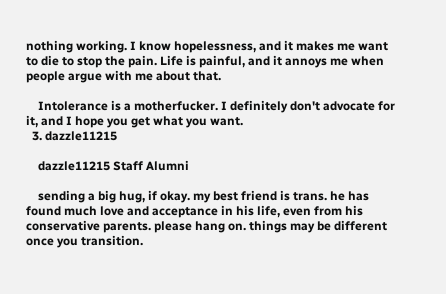nothing working. I know hopelessness, and it makes me want to die to stop the pain. Life is painful, and it annoys me when people argue with me about that.

    Intolerance is a motherfucker. I definitely don't advocate for it, and I hope you get what you want.
  3. dazzle11215

    dazzle11215 Staff Alumni

    sending a big hug, if okay. my best friend is trans. he has found much love and acceptance in his life, even from his conservative parents. please hang on. things may be different once you transition.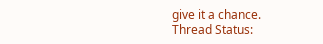give it a chance.
Thread Status: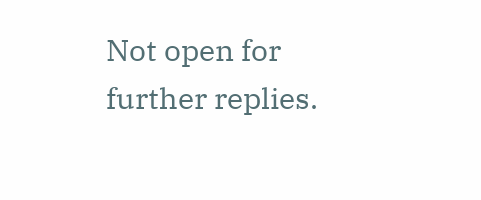Not open for further replies.